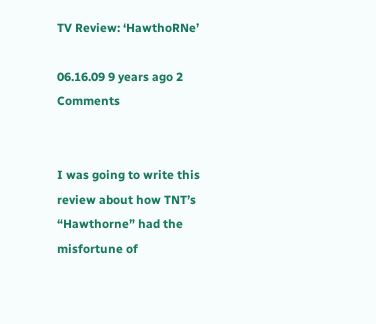TV Review: ‘HawthoRNe’

06.16.09 9 years ago 2 Comments


I was going to write this review about how TNT’s “Hawthorne” had the misfortune of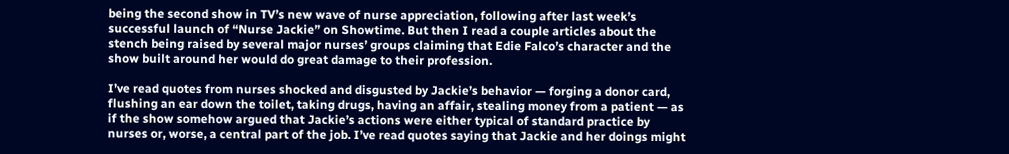being the second show in TV’s new wave of nurse appreciation, following after last week’s successful launch of “Nurse Jackie” on Showtime. But then I read a couple articles about the stench being raised by several major nurses’ groups claiming that Edie Falco’s character and the show built around her would do great damage to their profession.

I’ve read quotes from nurses shocked and disgusted by Jackie’s behavior — forging a donor card, flushing an ear down the toilet, taking drugs, having an affair, stealing money from a patient — as if the show somehow argued that Jackie’s actions were either typical of standard practice by nurses or, worse, a central part of the job. I’ve read quotes saying that Jackie and her doings might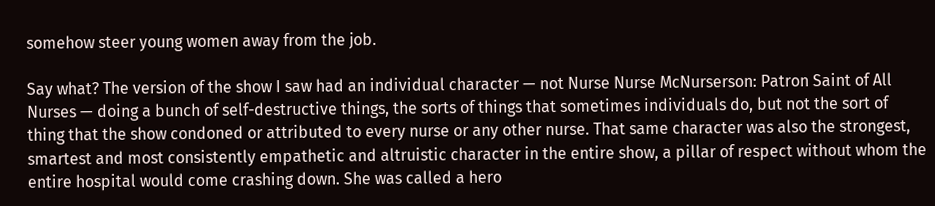somehow steer young women away from the job.

Say what? The version of the show I saw had an individual character — not Nurse Nurse McNurserson: Patron Saint of All Nurses — doing a bunch of self-destructive things, the sorts of things that sometimes individuals do, but not the sort of thing that the show condoned or attributed to every nurse or any other nurse. That same character was also the strongest, smartest and most consistently empathetic and altruistic character in the entire show, a pillar of respect without whom the entire hospital would come crashing down. She was called a hero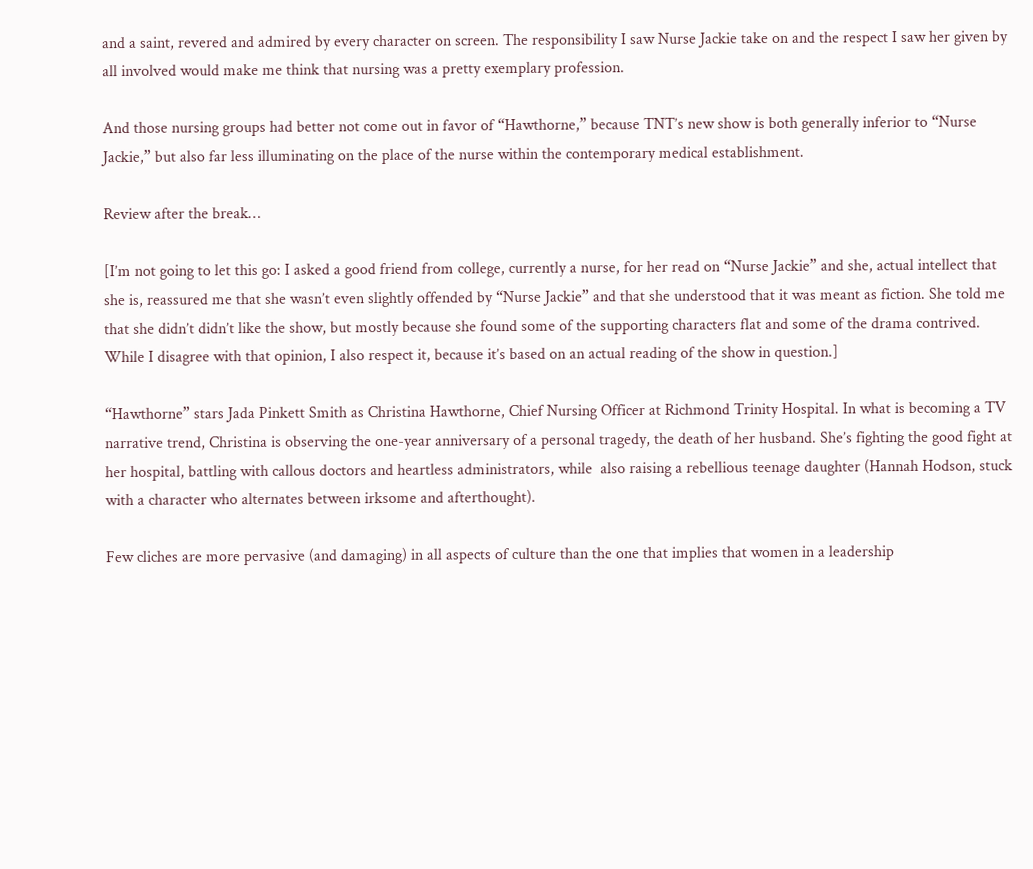and a saint, revered and admired by every character on screen. The responsibility I saw Nurse Jackie take on and the respect I saw her given by all involved would make me think that nursing was a pretty exemplary profession.

And those nursing groups had better not come out in favor of “Hawthorne,” because TNT’s new show is both generally inferior to “Nurse Jackie,” but also far less illuminating on the place of the nurse within the contemporary medical establishment.

Review after the break…

[I’m not going to let this go: I asked a good friend from college, currently a nurse, for her read on “Nurse Jackie” and she, actual intellect that she is, reassured me that she wasn’t even slightly offended by “Nurse Jackie” and that she understood that it was meant as fiction. She told me that she didn’t didn’t like the show, but mostly because she found some of the supporting characters flat and some of the drama contrived. While I disagree with that opinion, I also respect it, because it’s based on an actual reading of the show in question.]

“Hawthorne” stars Jada Pinkett Smith as Christina Hawthorne, Chief Nursing Officer at Richmond Trinity Hospital. In what is becoming a TV narrative trend, Christina is observing the one-year anniversary of a personal tragedy, the death of her husband. She’s fighting the good fight at her hospital, battling with callous doctors and heartless administrators, while  also raising a rebellious teenage daughter (Hannah Hodson, stuck with a character who alternates between irksome and afterthought).

Few cliches are more pervasive (and damaging) in all aspects of culture than the one that implies that women in a leadership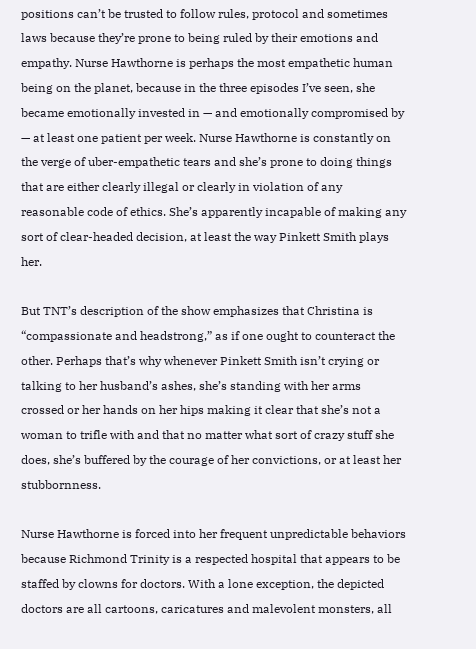positions can’t be trusted to follow rules, protocol and sometimes laws because they’re prone to being ruled by their emotions and empathy. Nurse Hawthorne is perhaps the most empathetic human being on the planet, because in the three episodes I’ve seen, she became emotionally invested in — and emotionally compromised by — at least one patient per week. Nurse Hawthorne is constantly on the verge of uber-empathetic tears and she’s prone to doing things that are either clearly illegal or clearly in violation of any reasonable code of ethics. She’s apparently incapable of making any sort of clear-headed decision, at least the way Pinkett Smith plays her.

But TNT’s description of the show emphasizes that Christina is “compassionate and headstrong,” as if one ought to counteract the other. Perhaps that’s why whenever Pinkett Smith isn’t crying or talking to her husband’s ashes, she’s standing with her arms crossed or her hands on her hips making it clear that she’s not a woman to trifle with and that no matter what sort of crazy stuff she does, she’s buffered by the courage of her convictions, or at least her stubbornness.

Nurse Hawthorne is forced into her frequent unpredictable behaviors because Richmond Trinity is a respected hospital that appears to be staffed by clowns for doctors. With a lone exception, the depicted doctors are all cartoons, caricatures and malevolent monsters, all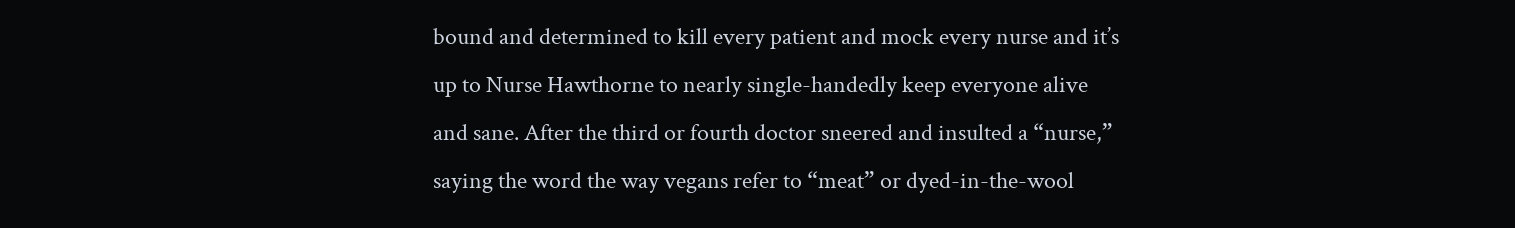bound and determined to kill every patient and mock every nurse and it’s up to Nurse Hawthorne to nearly single-handedly keep everyone alive and sane. After the third or fourth doctor sneered and insulted a “nurse,” saying the word the way vegans refer to “meat” or dyed-in-the-wool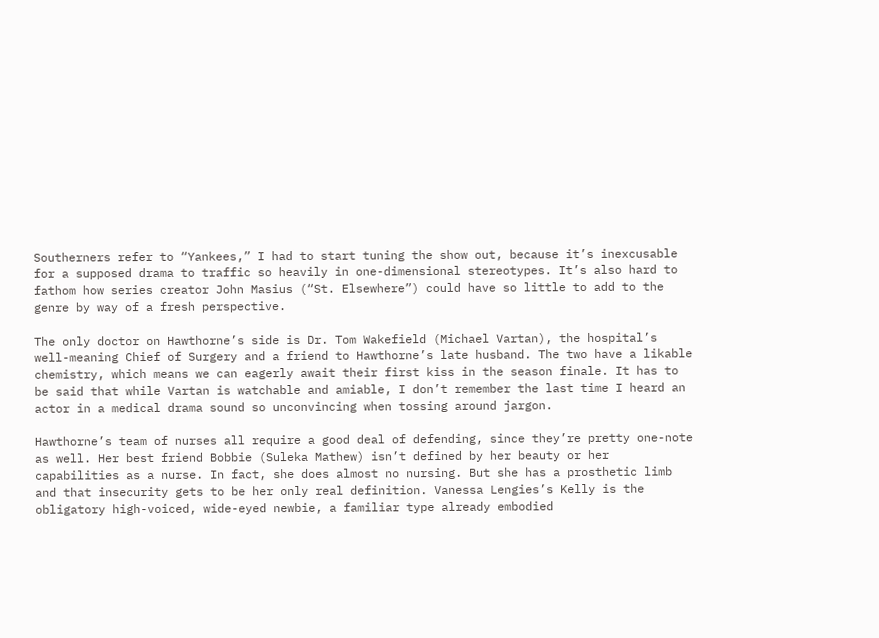Southerners refer to “Yankees,” I had to start tuning the show out, because it’s inexcusable for a supposed drama to traffic so heavily in one-dimensional stereotypes. It’s also hard to fathom how series creator John Masius (“St. Elsewhere”) could have so little to add to the genre by way of a fresh perspective.

The only doctor on Hawthorne’s side is Dr. Tom Wakefield (Michael Vartan), the hospital’s well-meaning Chief of Surgery and a friend to Hawthorne’s late husband. The two have a likable chemistry, which means we can eagerly await their first kiss in the season finale. It has to be said that while Vartan is watchable and amiable, I don’t remember the last time I heard an actor in a medical drama sound so unconvincing when tossing around jargon.

Hawthorne’s team of nurses all require a good deal of defending, since they’re pretty one-note as well. Her best friend Bobbie (Suleka Mathew) isn’t defined by her beauty or her capabilities as a nurse. In fact, she does almost no nursing. But she has a prosthetic limb and that insecurity gets to be her only real definition. Vanessa Lengies’s Kelly is the obligatory high-voiced, wide-eyed newbie, a familiar type already embodied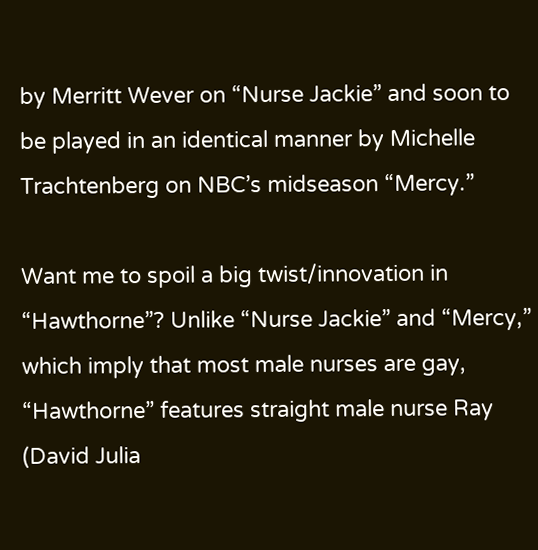by Merritt Wever on “Nurse Jackie” and soon to be played in an identical manner by Michelle Trachtenberg on NBC’s midseason “Mercy.”

Want me to spoil a big twist/innovation in “Hawthorne”? Unlike “Nurse Jackie” and “Mercy,” which imply that most male nurses are gay, “Hawthorne” features straight male nurse Ray (David Julia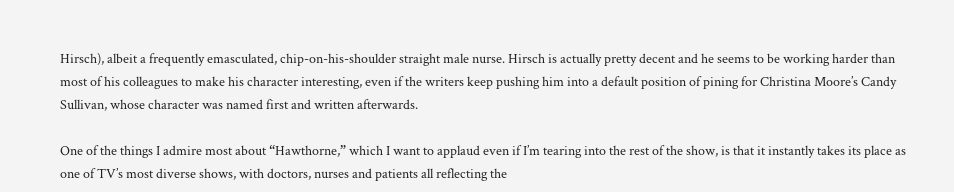Hirsch), albeit a frequently emasculated, chip-on-his-shoulder straight male nurse. Hirsch is actually pretty decent and he seems to be working harder than most of his colleagues to make his character interesting, even if the writers keep pushing him into a default position of pining for Christina Moore’s Candy Sullivan, whose character was named first and written afterwards.

One of the things I admire most about “Hawthorne,” which I want to applaud even if I’m tearing into the rest of the show, is that it instantly takes its place as one of TV’s most diverse shows, with doctors, nurses and patients all reflecting the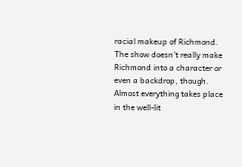racial makeup of Richmond. The show doesn’t really make Richmond into a character or even a backdrop, though. Almost everything takes place in the well-lit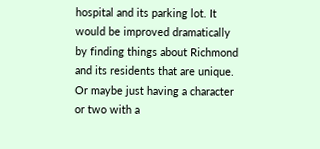hospital and its parking lot. It would be improved dramatically by finding things about Richmond and its residents that are unique. Or maybe just having a character or two with a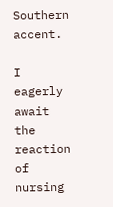Southern accent.

I eagerly await the reaction of nursing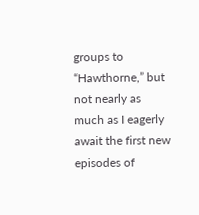groups to “Hawthorne,” but not nearly as much as I eagerly await the first new episodes of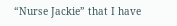“Nurse Jackie” that I have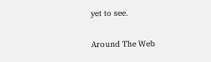yet to see.

Around The Web